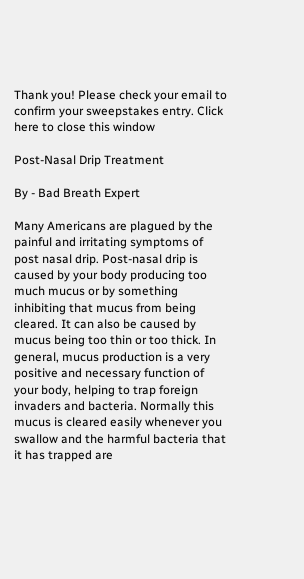Thank you! Please check your email to confirm your sweepstakes entry. Click here to close this window

Post-Nasal Drip Treatment

By - Bad Breath Expert

Many Americans are plagued by the painful and irritating symptoms of post nasal drip. Post-nasal drip is caused by your body producing too much mucus or by something inhibiting that mucus from being cleared. It can also be caused by mucus being too thin or too thick. In general, mucus production is a very positive and necessary function of your body, helping to trap foreign invaders and bacteria. Normally this mucus is cleared easily whenever you swallow and the harmful bacteria that it has trapped are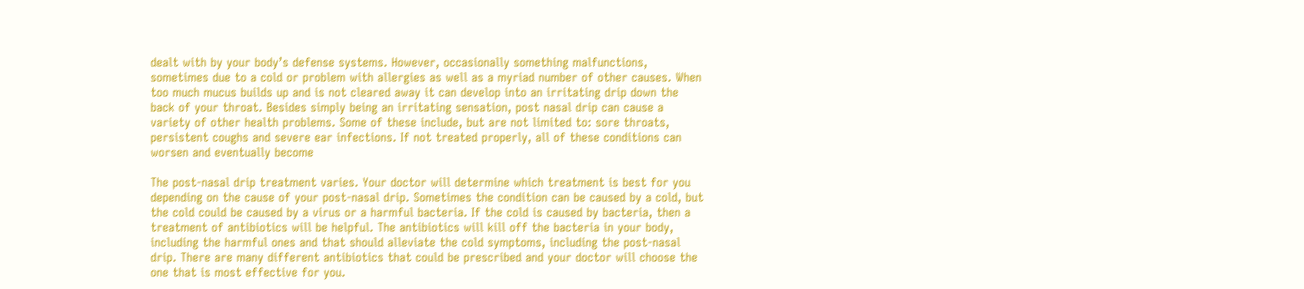dealt with by your body’s defense systems. However, occasionally something malfunctions, sometimes due to a cold or problem with allergies as well as a myriad number of other causes. When too much mucus builds up and is not cleared away it can develop into an irritating drip down the back of your throat. Besides simply being an irritating sensation, post nasal drip can cause a variety of other health problems. Some of these include, but are not limited to: sore throats, persistent coughs and severe ear infections. If not treated properly, all of these conditions can worsen and eventually become

The post-nasal drip treatment varies. Your doctor will determine which treatment is best for you depending on the cause of your post-nasal drip. Sometimes the condition can be caused by a cold, but the cold could be caused by a virus or a harmful bacteria. If the cold is caused by bacteria, then a treatment of antibiotics will be helpful. The antibiotics will kill off the bacteria in your body, including the harmful ones and that should alleviate the cold symptoms, including the post-nasal drip. There are many different antibiotics that could be prescribed and your doctor will choose the one that is most effective for you.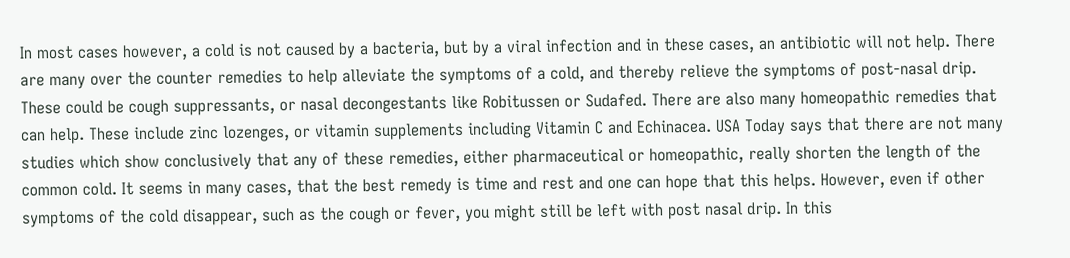In most cases however, a cold is not caused by a bacteria, but by a viral infection and in these cases, an antibiotic will not help. There are many over the counter remedies to help alleviate the symptoms of a cold, and thereby relieve the symptoms of post-nasal drip. These could be cough suppressants, or nasal decongestants like Robitussen or Sudafed. There are also many homeopathic remedies that can help. These include zinc lozenges, or vitamin supplements including Vitamin C and Echinacea. USA Today says that there are not many studies which show conclusively that any of these remedies, either pharmaceutical or homeopathic, really shorten the length of the common cold. It seems in many cases, that the best remedy is time and rest and one can hope that this helps. However, even if other symptoms of the cold disappear, such as the cough or fever, you might still be left with post nasal drip. In this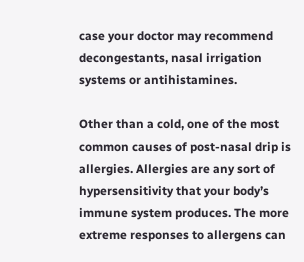case your doctor may recommend decongestants, nasal irrigation systems or antihistamines.

Other than a cold, one of the most common causes of post-nasal drip is allergies. Allergies are any sort of hypersensitivity that your body’s immune system produces. The more extreme responses to allergens can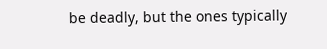be deadly, but the ones typically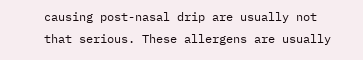causing post-nasal drip are usually not that serious. These allergens are usually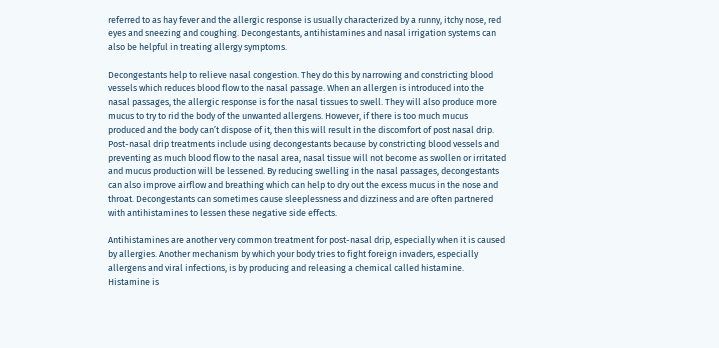referred to as hay fever and the allergic response is usually characterized by a runny, itchy nose, red eyes and sneezing and coughing. Decongestants, antihistamines and nasal irrigation systems can also be helpful in treating allergy symptoms.

Decongestants help to relieve nasal congestion. They do this by narrowing and constricting blood vessels which reduces blood flow to the nasal passage. When an allergen is introduced into the nasal passages, the allergic response is for the nasal tissues to swell. They will also produce more mucus to try to rid the body of the unwanted allergens. However, if there is too much mucus produced and the body can’t dispose of it, then this will result in the discomfort of post nasal drip. Post-nasal drip treatments include using decongestants because by constricting blood vessels and preventing as much blood flow to the nasal area, nasal tissue will not become as swollen or irritated and mucus production will be lessened. By reducing swelling in the nasal passages, decongestants can also improve airflow and breathing which can help to dry out the excess mucus in the nose and throat. Decongestants can sometimes cause sleeplessness and dizziness and are often partnered with antihistamines to lessen these negative side effects.

Antihistamines are another very common treatment for post-nasal drip, especially when it is caused by allergies. Another mechanism by which your body tries to fight foreign invaders, especially allergens and viral infections, is by producing and releasing a chemical called histamine. Histamine is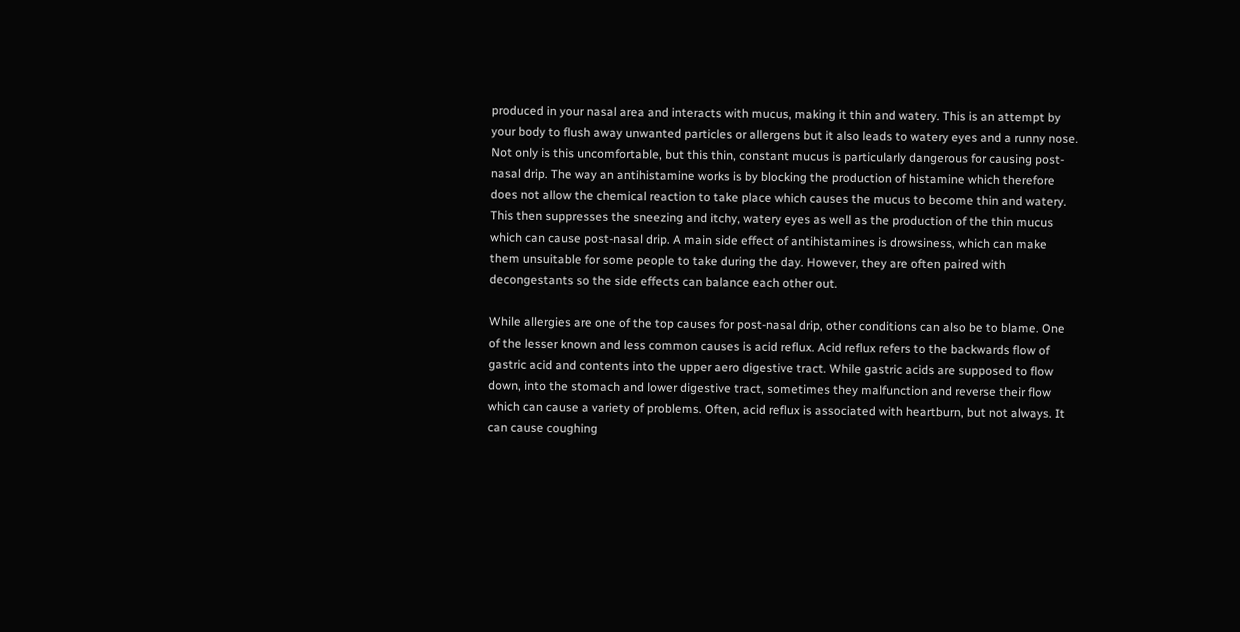produced in your nasal area and interacts with mucus, making it thin and watery. This is an attempt by your body to flush away unwanted particles or allergens but it also leads to watery eyes and a runny nose. Not only is this uncomfortable, but this thin, constant mucus is particularly dangerous for causing post-nasal drip. The way an antihistamine works is by blocking the production of histamine which therefore does not allow the chemical reaction to take place which causes the mucus to become thin and watery. This then suppresses the sneezing and itchy, watery eyes as well as the production of the thin mucus which can cause post-nasal drip. A main side effect of antihistamines is drowsiness, which can make them unsuitable for some people to take during the day. However, they are often paired with decongestants so the side effects can balance each other out.

While allergies are one of the top causes for post-nasal drip, other conditions can also be to blame. One of the lesser known and less common causes is acid reflux. Acid reflux refers to the backwards flow of gastric acid and contents into the upper aero digestive tract. While gastric acids are supposed to flow down, into the stomach and lower digestive tract, sometimes they malfunction and reverse their flow which can cause a variety of problems. Often, acid reflux is associated with heartburn, but not always. It can cause coughing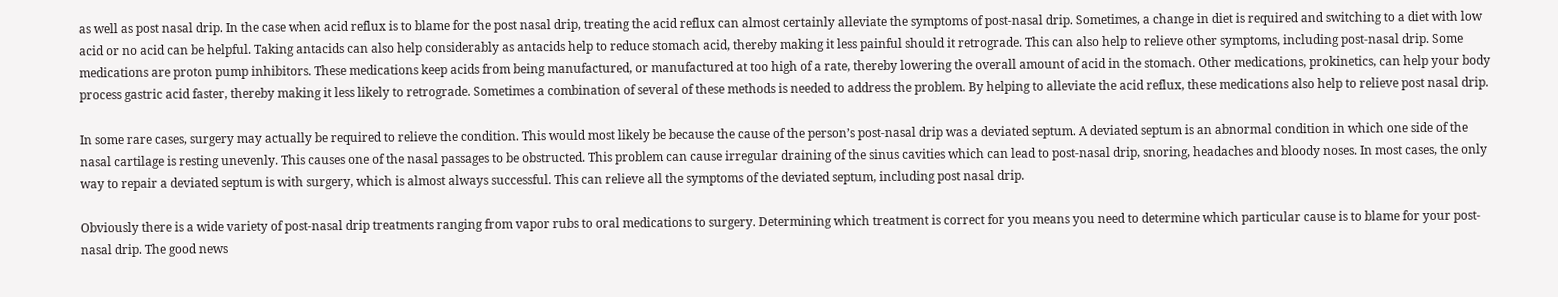as well as post nasal drip. In the case when acid reflux is to blame for the post nasal drip, treating the acid reflux can almost certainly alleviate the symptoms of post-nasal drip. Sometimes, a change in diet is required and switching to a diet with low acid or no acid can be helpful. Taking antacids can also help considerably as antacids help to reduce stomach acid, thereby making it less painful should it retrograde. This can also help to relieve other symptoms, including post-nasal drip. Some medications are proton pump inhibitors. These medications keep acids from being manufactured, or manufactured at too high of a rate, thereby lowering the overall amount of acid in the stomach. Other medications, prokinetics, can help your body process gastric acid faster, thereby making it less likely to retrograde. Sometimes a combination of several of these methods is needed to address the problem. By helping to alleviate the acid reflux, these medications also help to relieve post nasal drip.

In some rare cases, surgery may actually be required to relieve the condition. This would most likely be because the cause of the person’s post-nasal drip was a deviated septum. A deviated septum is an abnormal condition in which one side of the nasal cartilage is resting unevenly. This causes one of the nasal passages to be obstructed. This problem can cause irregular draining of the sinus cavities which can lead to post-nasal drip, snoring, headaches and bloody noses. In most cases, the only way to repair a deviated septum is with surgery, which is almost always successful. This can relieve all the symptoms of the deviated septum, including post nasal drip.

Obviously there is a wide variety of post-nasal drip treatments ranging from vapor rubs to oral medications to surgery. Determining which treatment is correct for you means you need to determine which particular cause is to blame for your post-nasal drip. The good news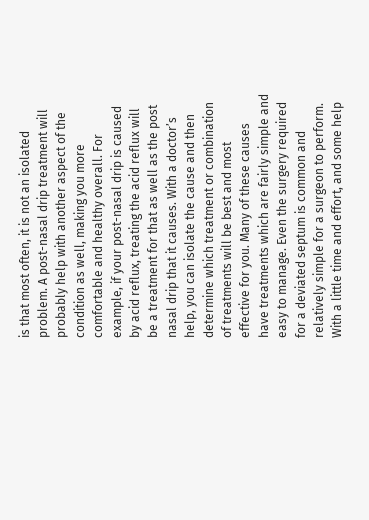is that most often, it is not an isolated problem. A post-nasal drip treatment will probably help with another aspect of the condition as well, making you more comfortable and healthy overall. For example, if your post-nasal drip is caused by acid reflux, treating the acid reflux will be a treatment for that as well as the post nasal drip that it causes. With a doctor’s help, you can isolate the cause and then determine which treatment or combination of treatments will be best and most effective for you. Many of these causes have treatments which are fairly simple and easy to manage. Even the surgery required for a deviated septum is common and relatively simple for a surgeon to perform. With a little time and effort, and some help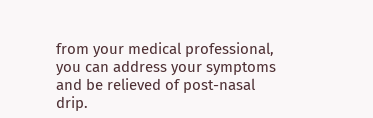from your medical professional, you can address your symptoms and be relieved of post-nasal drip.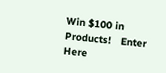Win $100 in Products!   Enter Here